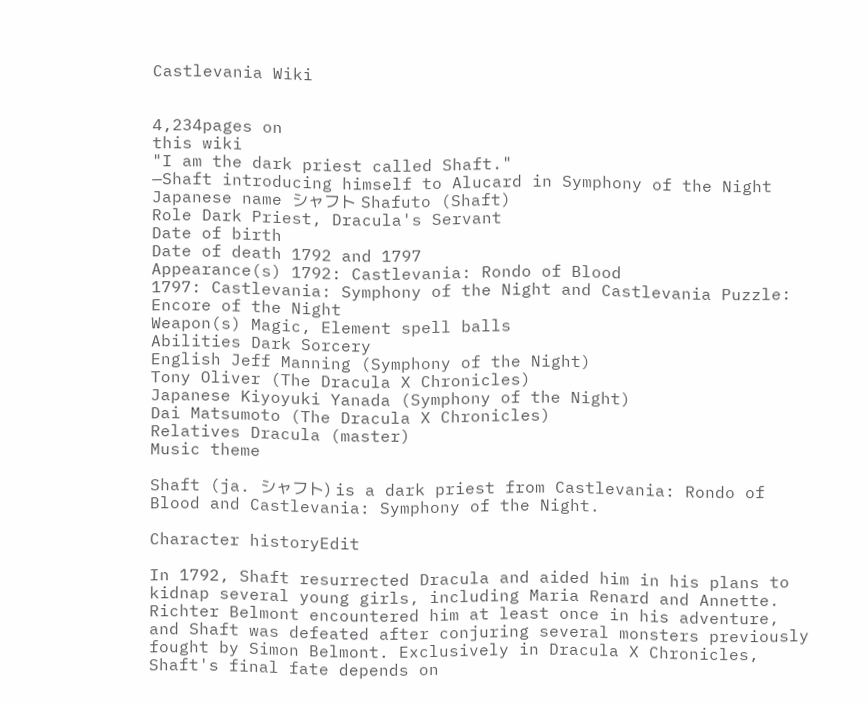Castlevania Wiki


4,234pages on
this wiki
"I am the dark priest called Shaft."
—Shaft introducing himself to Alucard in Symphony of the Night
Japanese name シャフト Shafuto (Shaft)
Role Dark Priest, Dracula's Servant
Date of birth
Date of death 1792 and 1797
Appearance(s) 1792: Castlevania: Rondo of Blood
1797: Castlevania: Symphony of the Night and Castlevania Puzzle: Encore of the Night
Weapon(s) Magic, Element spell balls
Abilities Dark Sorcery
English Jeff Manning (Symphony of the Night)
Tony Oliver (The Dracula X Chronicles)
Japanese Kiyoyuki Yanada (Symphony of the Night)
Dai Matsumoto (The Dracula X Chronicles)
Relatives Dracula (master)
Music theme

Shaft (ja. シャフト) is a dark priest from Castlevania: Rondo of Blood and Castlevania: Symphony of the Night.

Character historyEdit

In 1792, Shaft resurrected Dracula and aided him in his plans to kidnap several young girls, including Maria Renard and Annette. Richter Belmont encountered him at least once in his adventure, and Shaft was defeated after conjuring several monsters previously fought by Simon Belmont. Exclusively in Dracula X Chronicles, Shaft's final fate depends on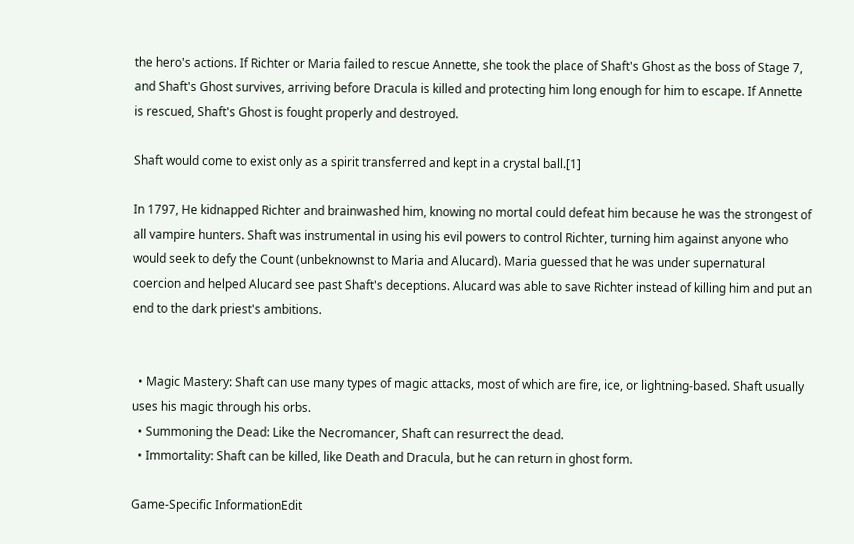the hero's actions. If Richter or Maria failed to rescue Annette, she took the place of Shaft's Ghost as the boss of Stage 7, and Shaft's Ghost survives, arriving before Dracula is killed and protecting him long enough for him to escape. If Annette is rescued, Shaft's Ghost is fought properly and destroyed.

Shaft would come to exist only as a spirit transferred and kept in a crystal ball.[1]

In 1797, He kidnapped Richter and brainwashed him, knowing no mortal could defeat him because he was the strongest of all vampire hunters. Shaft was instrumental in using his evil powers to control Richter, turning him against anyone who would seek to defy the Count (unbeknownst to Maria and Alucard). Maria guessed that he was under supernatural coercion and helped Alucard see past Shaft's deceptions. Alucard was able to save Richter instead of killing him and put an end to the dark priest's ambitions.


  • Magic Mastery: Shaft can use many types of magic attacks, most of which are fire, ice, or lightning-based. Shaft usually uses his magic through his orbs.
  • Summoning the Dead: Like the Necromancer, Shaft can resurrect the dead.
  • Immortality: Shaft can be killed, like Death and Dracula, but he can return in ghost form.

Game-Specific InformationEdit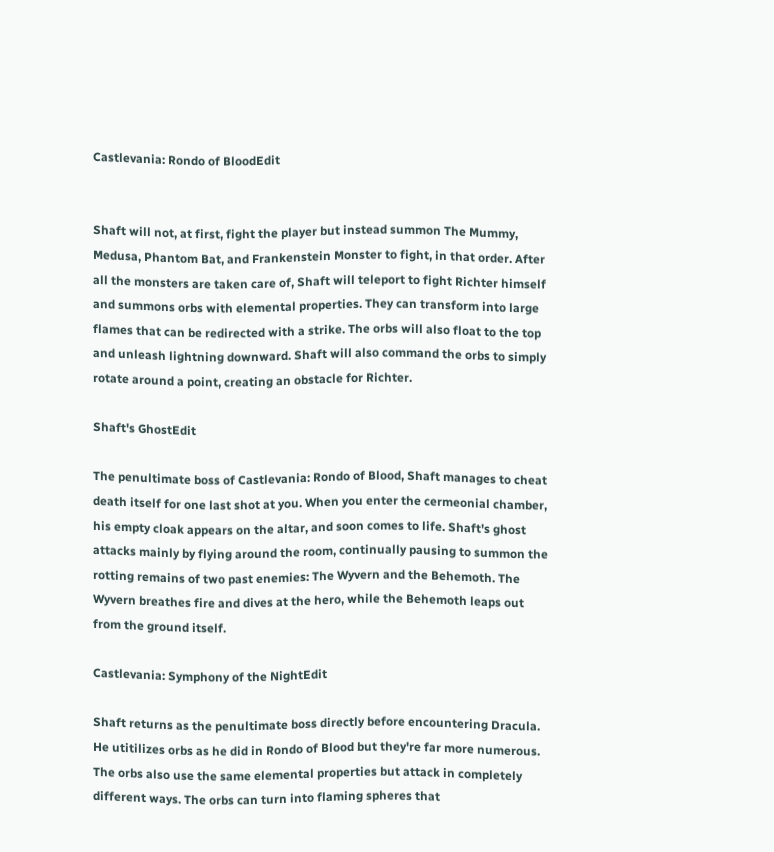Castlevania: Rondo of BloodEdit


Shaft will not, at first, fight the player but instead summon The Mummy, Medusa, Phantom Bat, and Frankenstein Monster to fight, in that order. After all the monsters are taken care of, Shaft will teleport to fight Richter himself and summons orbs with elemental properties. They can transform into large flames that can be redirected with a strike. The orbs will also float to the top and unleash lightning downward. Shaft will also command the orbs to simply rotate around a point, creating an obstacle for Richter.

Shaft's GhostEdit

The penultimate boss of Castlevania: Rondo of Blood, Shaft manages to cheat death itself for one last shot at you. When you enter the cermeonial chamber, his empty cloak appears on the altar, and soon comes to life. Shaft's ghost attacks mainly by flying around the room, continually pausing to summon the rotting remains of two past enemies: The Wyvern and the Behemoth. The Wyvern breathes fire and dives at the hero, while the Behemoth leaps out from the ground itself.

Castlevania: Symphony of the NightEdit

Shaft returns as the penultimate boss directly before encountering Dracula. He utitilizes orbs as he did in Rondo of Blood but they're far more numerous. The orbs also use the same elemental properties but attack in completely different ways. The orbs can turn into flaming spheres that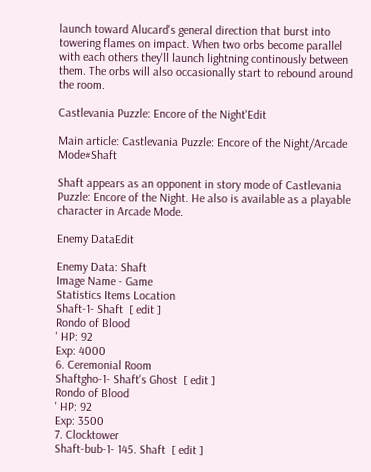launch toward Alucard's general direction that burst into towering flames on impact. When two orbs become parallel with each others they'll launch lightning continously between them. The orbs will also occasionally start to rebound around the room.

Castlevania Puzzle: Encore of the Night'Edit

Main article: Castlevania Puzzle: Encore of the Night/Arcade Mode#Shaft

Shaft appears as an opponent in story mode of Castlevania Puzzle: Encore of the Night. He also is available as a playable character in Arcade Mode.

Enemy DataEdit

Enemy Data: Shaft
Image Name - Game
Statistics Items Location
Shaft-1- Shaft  [ edit ]
Rondo of Blood
' HP: 92
Exp: 4000
6. Ceremonial Room
Shaftgho-1- Shaft's Ghost  [ edit ]
Rondo of Blood
' HP: 92
Exp: 3500
7. Clocktower
Shaft-bub-1- 145. Shaft  [ edit ]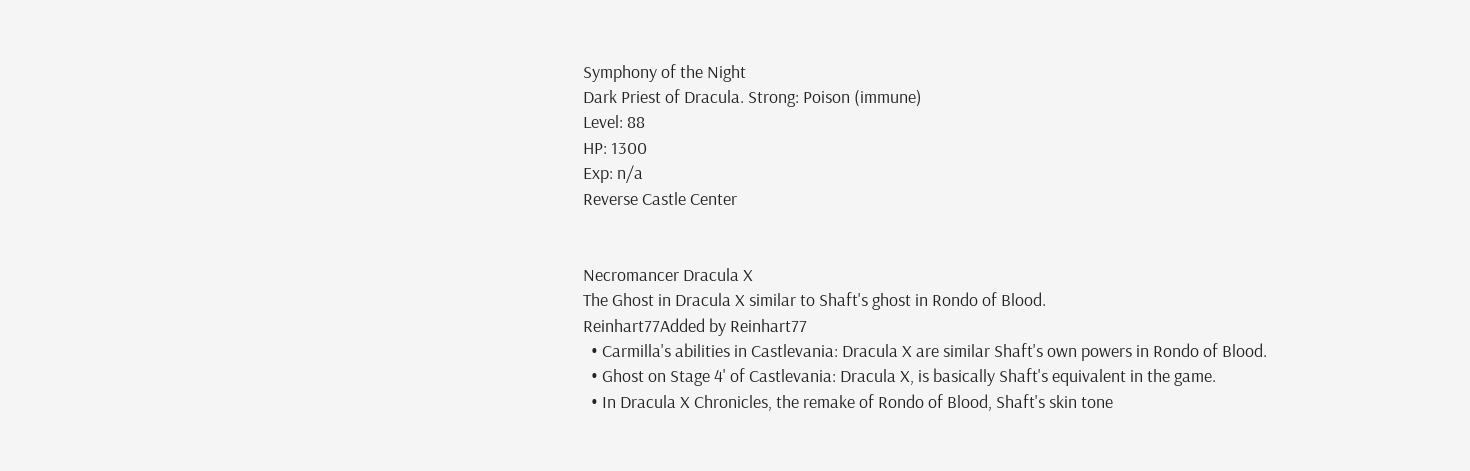Symphony of the Night
Dark Priest of Dracula. Strong: Poison (immune)
Level: 88
HP: 1300
Exp: n/a
Reverse Castle Center


Necromancer Dracula X
The Ghost in Dracula X similar to Shaft's ghost in Rondo of Blood.
Reinhart77Added by Reinhart77
  • Carmilla's abilities in Castlevania: Dracula X are similar Shaft's own powers in Rondo of Blood.
  • Ghost on Stage 4' of Castlevania: Dracula X, is basically Shaft's equivalent in the game.
  • In Dracula X Chronicles, the remake of Rondo of Blood, Shaft's skin tone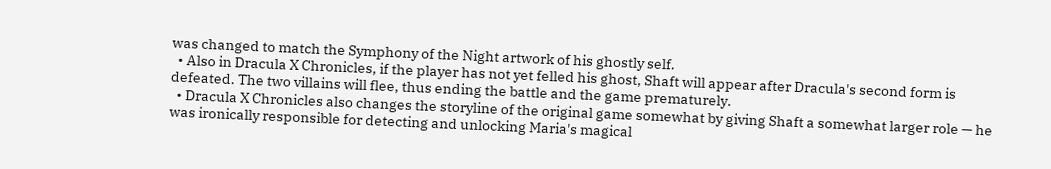was changed to match the Symphony of the Night artwork of his ghostly self.
  • Also in Dracula X Chronicles, if the player has not yet felled his ghost, Shaft will appear after Dracula's second form is defeated. The two villains will flee, thus ending the battle and the game prematurely.
  • Dracula X Chronicles also changes the storyline of the original game somewhat by giving Shaft a somewhat larger role — he was ironically responsible for detecting and unlocking Maria's magical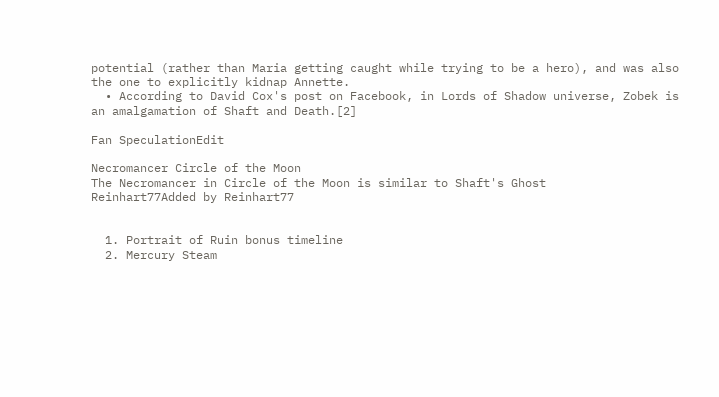potential (rather than Maria getting caught while trying to be a hero), and was also the one to explicitly kidnap Annette.
  • According to David Cox's post on Facebook, in Lords of Shadow universe, Zobek is an amalgamation of Shaft and Death.[2]

Fan SpeculationEdit

Necromancer Circle of the Moon
The Necromancer in Circle of the Moon is similar to Shaft's Ghost
Reinhart77Added by Reinhart77


  1. Portrait of Ruin bonus timeline
  2. Mercury Steam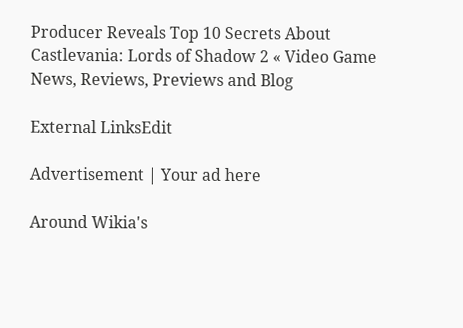Producer Reveals Top 10 Secrets About Castlevania: Lords of Shadow 2 « Video Game News, Reviews, Previews and Blog

External LinksEdit

Advertisement | Your ad here

Around Wikia's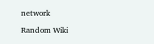network

Random Wiki